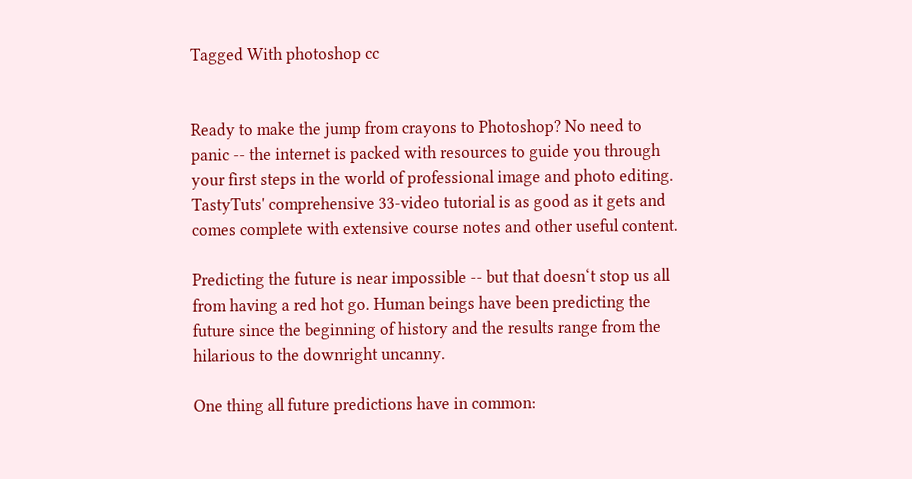Tagged With photoshop cc


Ready to make the jump from crayons to Photoshop? No need to panic -- the internet is packed with resources to guide you through your first steps in the world of professional image and photo editing. TastyTuts' comprehensive 33-video tutorial is as good as it gets and comes complete with extensive course notes and other useful content.

Predicting the future is near impossible -- but that doesn‘t stop us all from having a red hot go. Human beings have been predicting the future since the beginning of history and the results range from the hilarious to the downright uncanny.

One thing all future predictions have in common: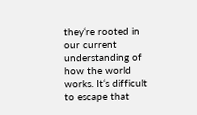they‘re rooted in our current understanding of how the world works. It‘s difficult to escape that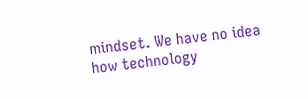mindset. We have no idea how technology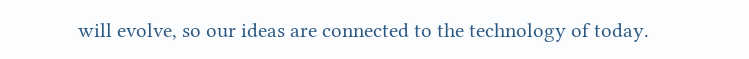will evolve, so our ideas are connected to the technology of today.